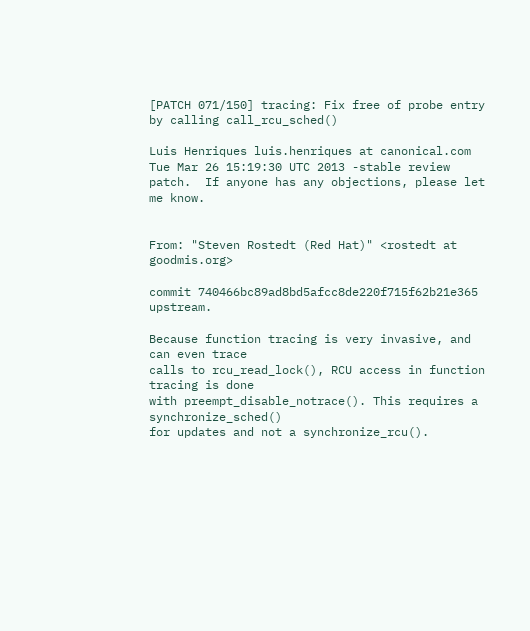[PATCH 071/150] tracing: Fix free of probe entry by calling call_rcu_sched()

Luis Henriques luis.henriques at canonical.com
Tue Mar 26 15:19:30 UTC 2013 -stable review patch.  If anyone has any objections, please let me know.


From: "Steven Rostedt (Red Hat)" <rostedt at goodmis.org>

commit 740466bc89ad8bd5afcc8de220f715f62b21e365 upstream.

Because function tracing is very invasive, and can even trace
calls to rcu_read_lock(), RCU access in function tracing is done
with preempt_disable_notrace(). This requires a synchronize_sched()
for updates and not a synchronize_rcu().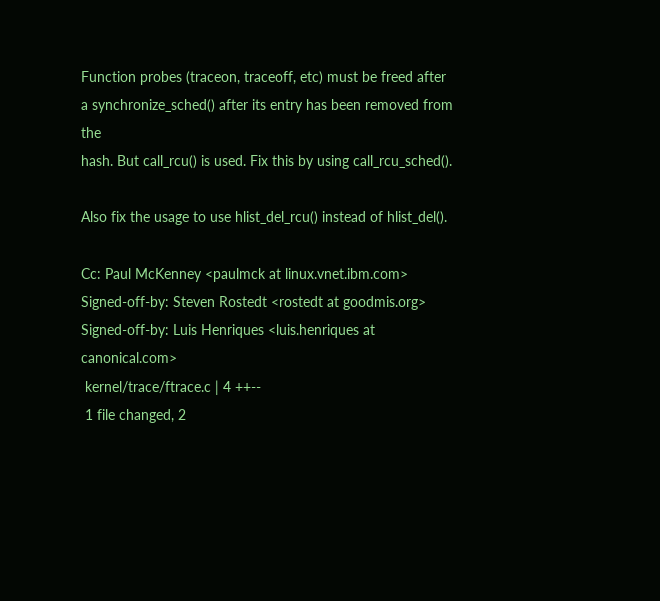Function probes (traceon, traceoff, etc) must be freed after
a synchronize_sched() after its entry has been removed from the
hash. But call_rcu() is used. Fix this by using call_rcu_sched().

Also fix the usage to use hlist_del_rcu() instead of hlist_del().

Cc: Paul McKenney <paulmck at linux.vnet.ibm.com>
Signed-off-by: Steven Rostedt <rostedt at goodmis.org>
Signed-off-by: Luis Henriques <luis.henriques at canonical.com>
 kernel/trace/ftrace.c | 4 ++--
 1 file changed, 2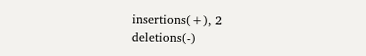insertions(+), 2 deletions(-)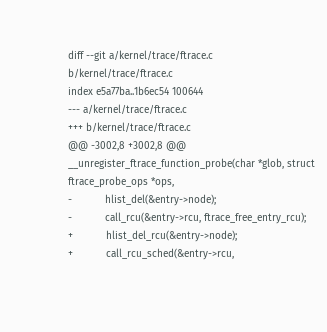diff --git a/kernel/trace/ftrace.c b/kernel/trace/ftrace.c
index e5a77ba..1b6ec54 100644
--- a/kernel/trace/ftrace.c
+++ b/kernel/trace/ftrace.c
@@ -3002,8 +3002,8 @@ __unregister_ftrace_function_probe(char *glob, struct ftrace_probe_ops *ops,
-           hlist_del(&entry->node);
-           call_rcu(&entry->rcu, ftrace_free_entry_rcu);
+           hlist_del_rcu(&entry->node);
+           call_rcu_sched(&entry->rcu,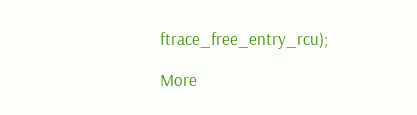ftrace_free_entry_rcu);

More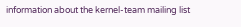information about the kernel-team mailing list